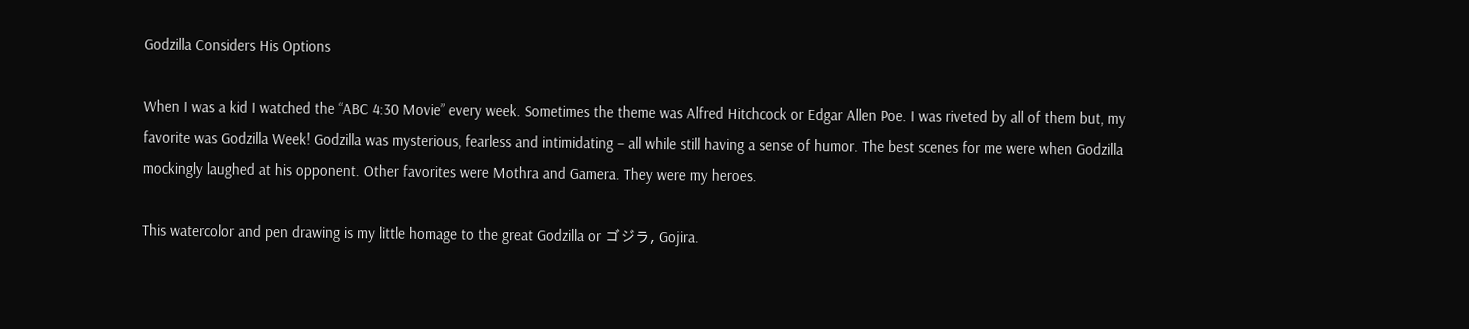Godzilla Considers His Options

When I was a kid I watched the “ABC 4:30 Movie” every week. Sometimes the theme was Alfred Hitchcock or Edgar Allen Poe. I was riveted by all of them but, my favorite was Godzilla Week! Godzilla was mysterious, fearless and intimidating – all while still having a sense of humor. The best scenes for me were when Godzilla mockingly laughed at his opponent. Other favorites were Mothra and Gamera. They were my heroes.

This watercolor and pen drawing is my little homage to the great Godzilla or ゴジラ, Gojira.